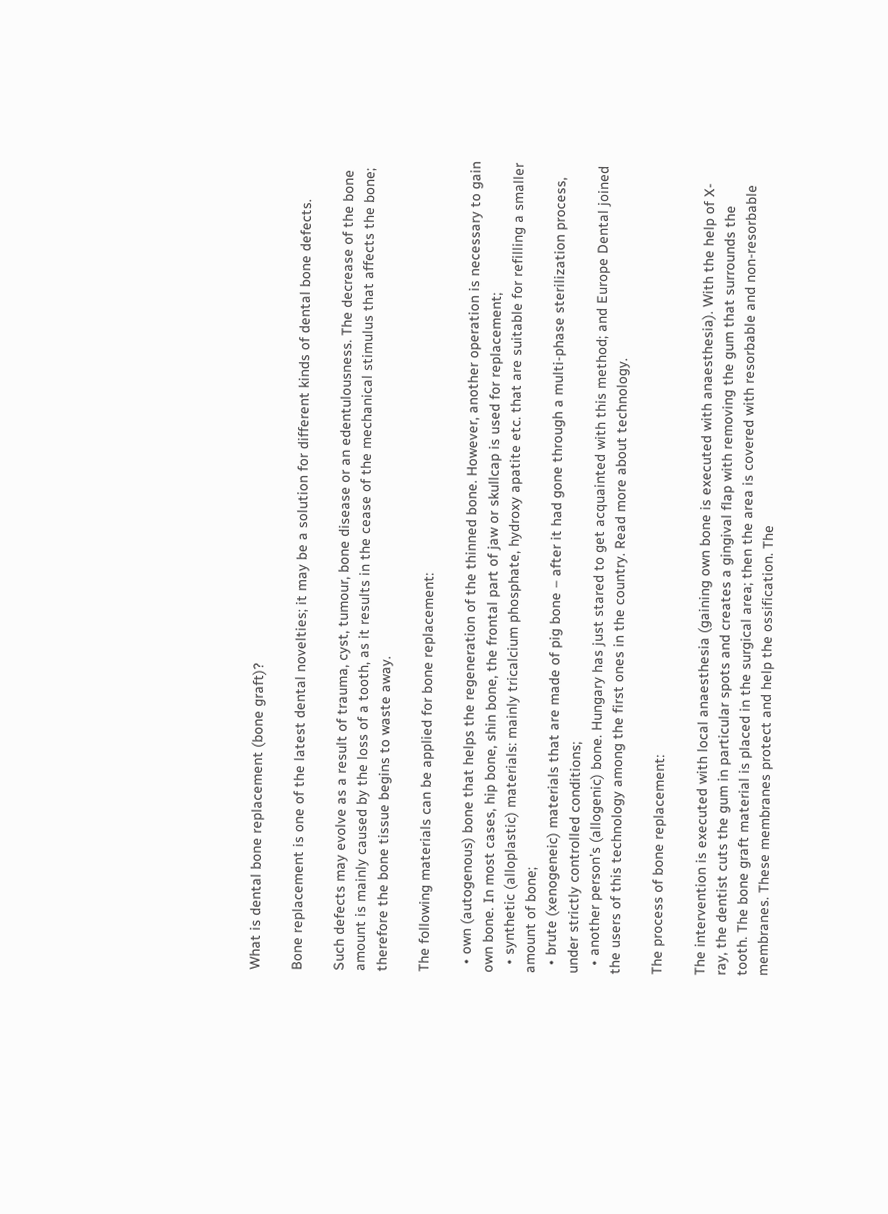What is dental bone replacement (bone graft)?

Bone replacement is one of the latest dental novelties; it may be a solution for different kinds of dental bone defects.

Such defects may evolve as a result of trauma, cyst, tumour, bone disease or an edentulousness. The decrease of the bone amount is mainly caused by the loss of a tooth, as it results in the cease of the mechanical stimulus that affects the bone; therefore the bone tissue begins to waste away.

The following materials can be applied for bone replacement:

  • own (autogenous) bone that helps the regeneration of the thinned bone. However, another operation is necessary to gain own bone. In most cases, hip bone, shin bone, the frontal part of jaw or skullcap is used for replacement;
  • synthetic (alloplastic) materials: mainly tricalcium phosphate, hydroxy apatite etc. that are suitable for refilling a smaller amount of bone;
  • brute (xenogeneic) materials that are made of pig bone – after it had gone through a multi-phase sterilization process, under strictly controlled conditions;
  • another person’s (allogenic) bone. Hungary has just stared to get acquainted with this method; and Europe Dental joined the users of this technology among the first ones in the country. Read more about technology.

The process of bone replacement:

The intervention is executed with local anaesthesia (gaining own bone is executed with anaesthesia). With the help of X-ray, the dentist cuts the gum in particular spots and creates a gingival flap with removing the gum that surrounds the tooth. The bone graft material is placed in the surgical area; then the area is covered with resorbable and non-resorbable membranes. These membranes protect and help the ossification. The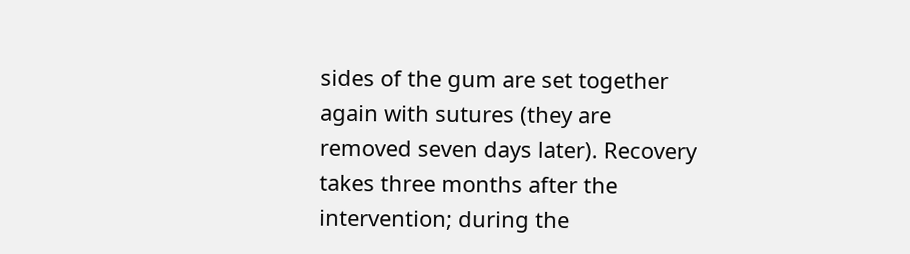sides of the gum are set together again with sutures (they are removed seven days later). Recovery takes three months after the intervention; during the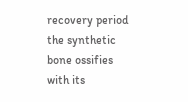recovery period the synthetic bone ossifies with its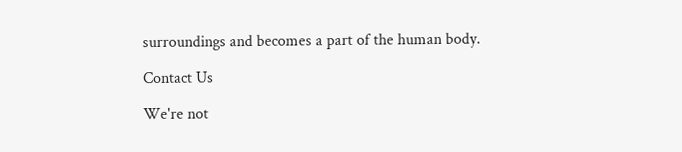surroundings and becomes a part of the human body.

Contact Us

We're not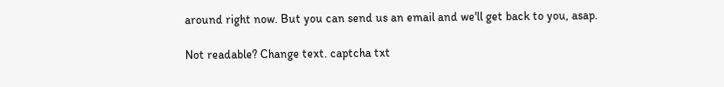around right now. But you can send us an email and we'll get back to you, asap.

Not readable? Change text. captcha txt